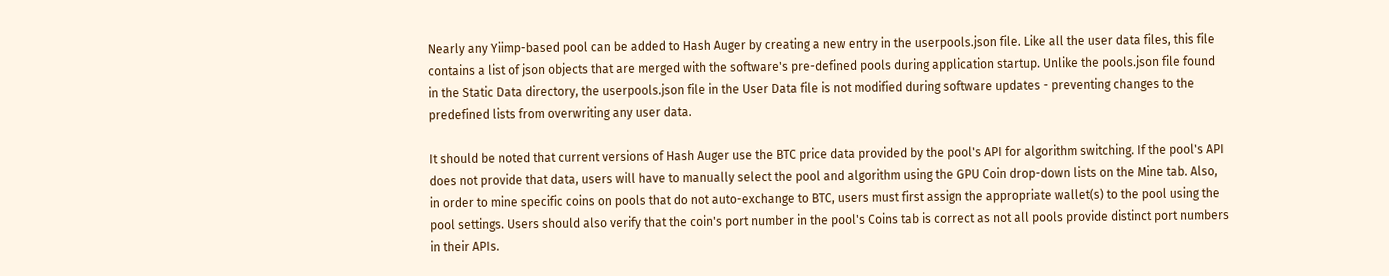Nearly any Yiimp-based pool can be added to Hash Auger by creating a new entry in the userpools.json file. Like all the user data files, this file contains a list of json objects that are merged with the software's pre-defined pools during application startup. Unlike the pools.json file found in the Static Data directory, the userpools.json file in the User Data file is not modified during software updates - preventing changes to the predefined lists from overwriting any user data.

It should be noted that current versions of Hash Auger use the BTC price data provided by the pool's API for algorithm switching. If the pool's API does not provide that data, users will have to manually select the pool and algorithm using the GPU Coin drop-down lists on the Mine tab. Also, in order to mine specific coins on pools that do not auto-exchange to BTC, users must first assign the appropriate wallet(s) to the pool using the pool settings. Users should also verify that the coin's port number in the pool's Coins tab is correct as not all pools provide distinct port numbers in their APIs.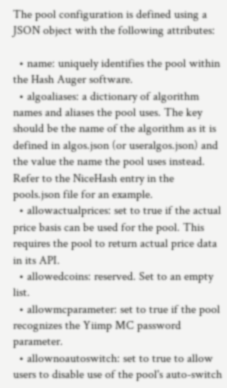The pool configuration is defined using a JSON object with the following attributes:

  • name: uniquely identifies the pool within the Hash Auger software.
  • algoaliases: a dictionary of algorithm names and aliases the pool uses. The key should be the name of the algorithm as it is defined in algos.json (or useralgos.json) and the value the name the pool uses instead. Refer to the NiceHash entry in the pools.json file for an example.
  • allowactualprices: set to true if the actual price basis can be used for the pool. This requires the pool to return actual price data in its API.
  • allowedcoins: reserved. Set to an empty list.
  • allowmcparameter: set to true if the pool recognizes the Yiimp MC password parameter.
  • allownoautoswitch: set to true to allow users to disable use of the pool's auto-switch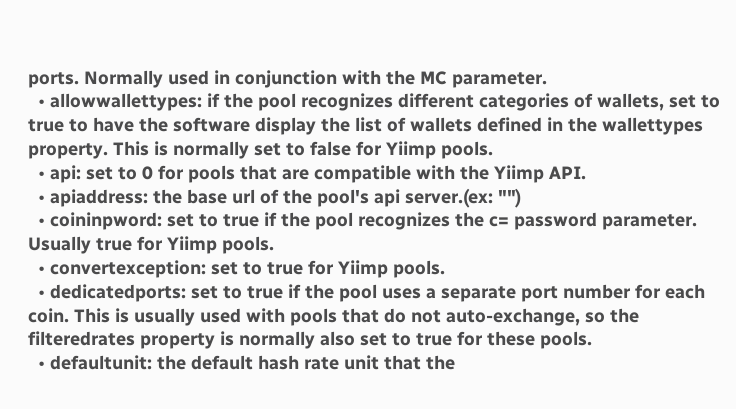ports. Normally used in conjunction with the MC parameter.
  • allowwallettypes: if the pool recognizes different categories of wallets, set to true to have the software display the list of wallets defined in the wallettypes property. This is normally set to false for Yiimp pools.
  • api: set to 0 for pools that are compatible with the Yiimp API.
  • apiaddress: the base url of the pool's api server.(ex: "")
  • coininpword: set to true if the pool recognizes the c= password parameter. Usually true for Yiimp pools.
  • convertexception: set to true for Yiimp pools.
  • dedicatedports: set to true if the pool uses a separate port number for each coin. This is usually used with pools that do not auto-exchange, so the filteredrates property is normally also set to true for these pools.
  • defaultunit: the default hash rate unit that the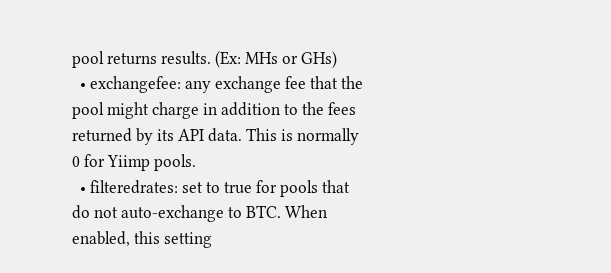pool returns results. (Ex: MHs or GHs)
  • exchangefee: any exchange fee that the pool might charge in addition to the fees returned by its API data. This is normally 0 for Yiimp pools.
  • filteredrates: set to true for pools that do not auto-exchange to BTC. When enabled, this setting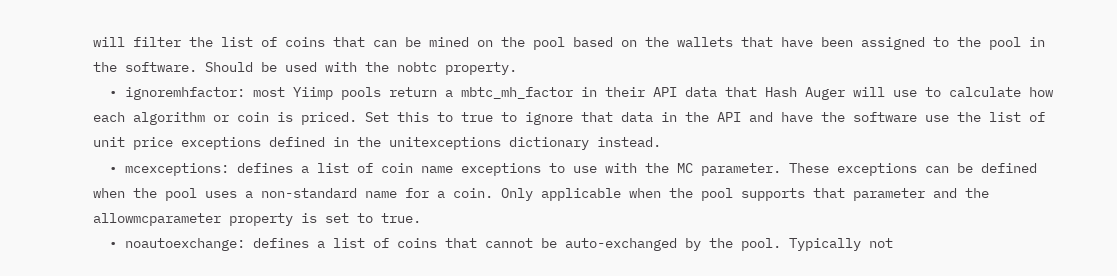will filter the list of coins that can be mined on the pool based on the wallets that have been assigned to the pool in the software. Should be used with the nobtc property.
  • ignoremhfactor: most Yiimp pools return a mbtc_mh_factor in their API data that Hash Auger will use to calculate how each algorithm or coin is priced. Set this to true to ignore that data in the API and have the software use the list of unit price exceptions defined in the unitexceptions dictionary instead.
  • mcexceptions: defines a list of coin name exceptions to use with the MC parameter. These exceptions can be defined when the pool uses a non-standard name for a coin. Only applicable when the pool supports that parameter and the allowmcparameter property is set to true.
  • noautoexchange: defines a list of coins that cannot be auto-exchanged by the pool. Typically not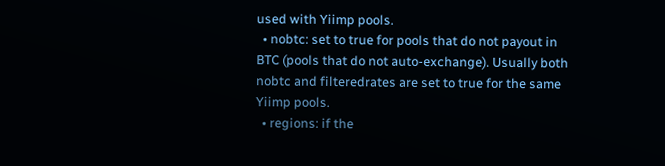used with Yiimp pools.
  • nobtc: set to true for pools that do not payout in BTC (pools that do not auto-exchange). Usually both nobtc and filteredrates are set to true for the same Yiimp pools.
  • regions: if the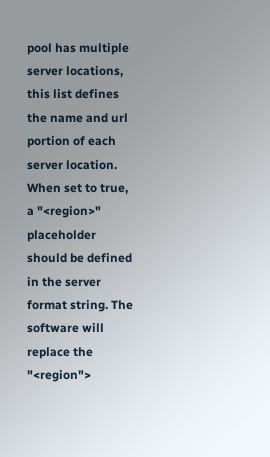pool has multiple server locations, this list defines the name and url portion of each server location. When set to true, a "<region>" placeholder should be defined in the server format string. The software will replace the "<region">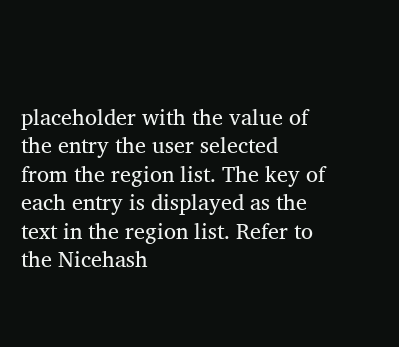placeholder with the value of the entry the user selected from the region list. The key of each entry is displayed as the text in the region list. Refer to the Nicehash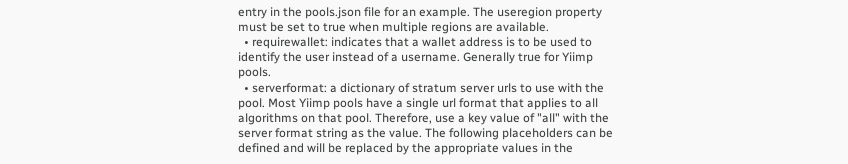entry in the pools.json file for an example. The useregion property must be set to true when multiple regions are available.
  • requirewallet: indicates that a wallet address is to be used to identify the user instead of a username. Generally true for Yiimp pools.
  • serverformat: a dictionary of stratum server urls to use with the pool. Most Yiimp pools have a single url format that applies to all algorithms on that pool. Therefore, use a key value of "all" with the server format string as the value. The following placeholders can be defined and will be replaced by the appropriate values in the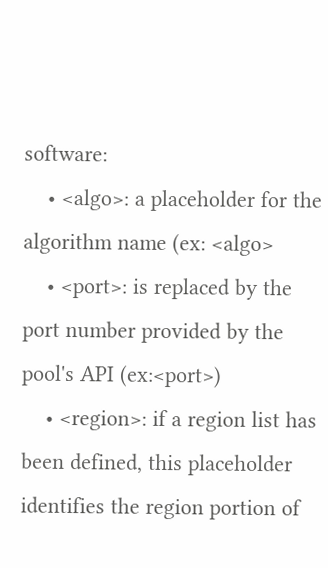software:
    • <algo>: a placeholder for the algorithm name (ex: <algo>
    • <port>: is replaced by the port number provided by the pool's API (ex:<port>)
    • <region>: if a region list has been defined, this placeholder identifies the region portion of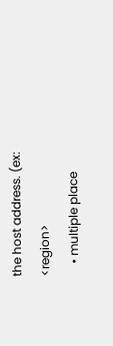the host address. (ex: <region>
    • multiple place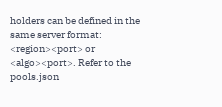holders can be defined in the same server format: <region><port> or <algo><port>. Refer to the pools.json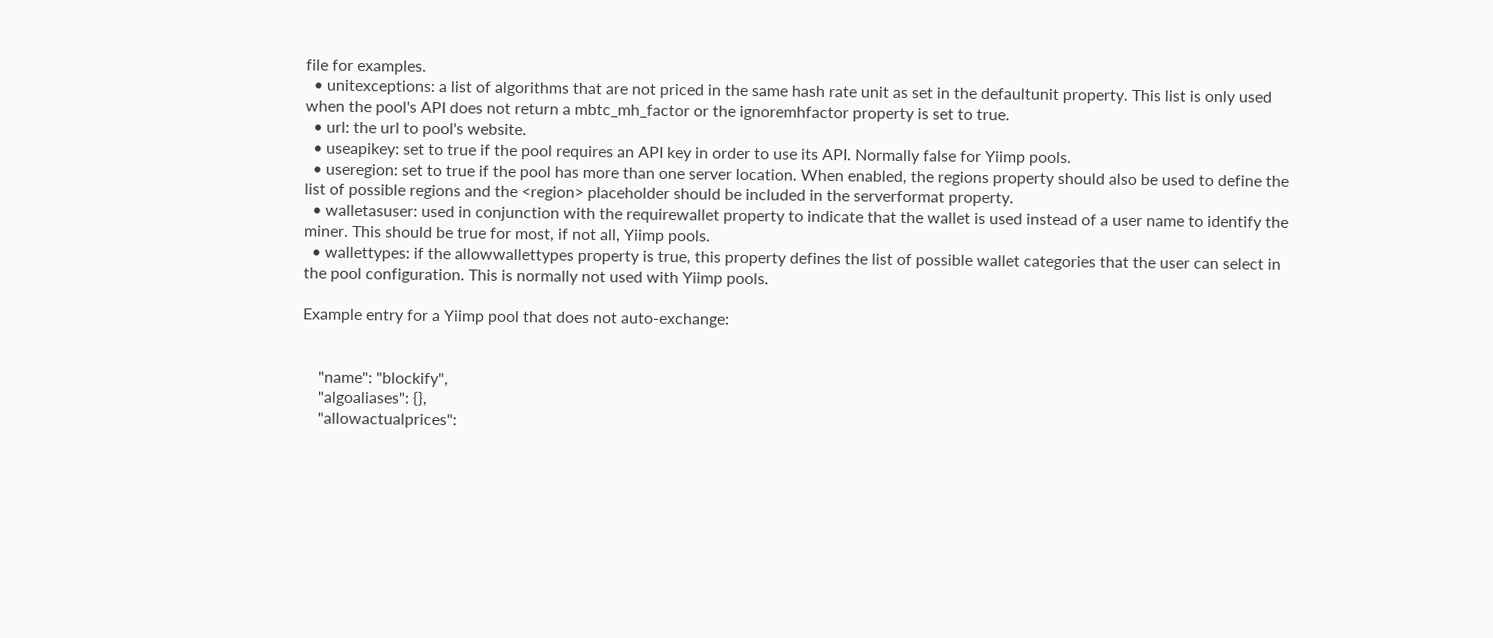file for examples.
  • unitexceptions: a list of algorithms that are not priced in the same hash rate unit as set in the defaultunit property. This list is only used when the pool's API does not return a mbtc_mh_factor or the ignoremhfactor property is set to true.
  • url: the url to pool's website.
  • useapikey: set to true if the pool requires an API key in order to use its API. Normally false for Yiimp pools.
  • useregion: set to true if the pool has more than one server location. When enabled, the regions property should also be used to define the list of possible regions and the <region> placeholder should be included in the serverformat property.
  • walletasuser: used in conjunction with the requirewallet property to indicate that the wallet is used instead of a user name to identify the miner. This should be true for most, if not all, Yiimp pools.
  • wallettypes: if the allowwallettypes property is true, this property defines the list of possible wallet categories that the user can select in the pool configuration. This is normally not used with Yiimp pools.

Example entry for a Yiimp pool that does not auto-exchange:


    "name": "blockify",
    "algoaliases": {},
    "allowactualprices":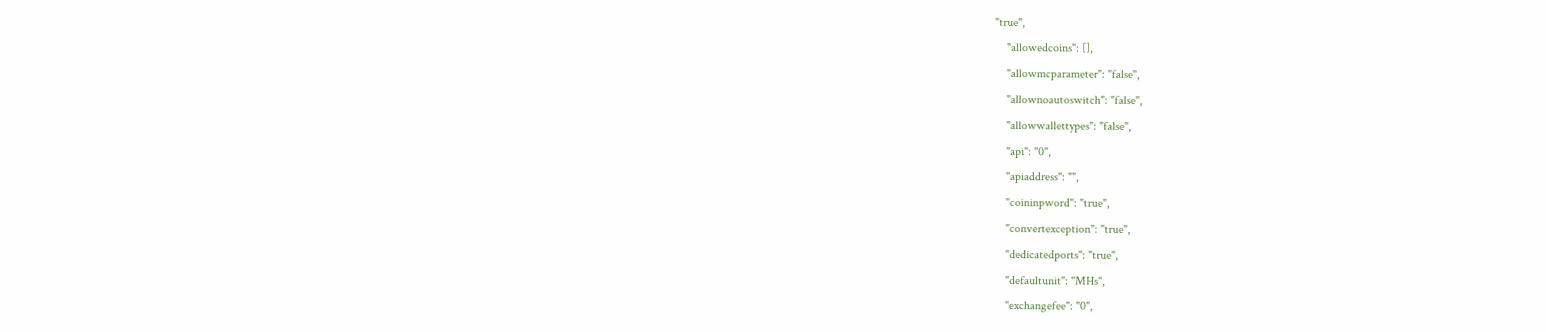"true",
    "allowedcoins": [],
    "allowmcparameter": "false",
    "allownoautoswitch": "false",
    "allowwallettypes": "false",
    "api": "0",
    "apiaddress": "",
    "coininpword": "true",
    "convertexception": "true",
    "dedicatedports": "true",
    "defaultunit": "MHs",
    "exchangefee": "0",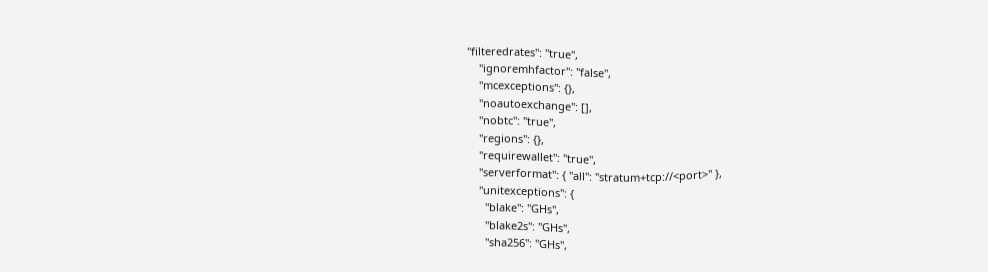"filteredrates": "true",
    "ignoremhfactor": "false",
    "mcexceptions": {},
    "noautoexchange": [],
    "nobtc": "true",
    "regions": {},
    "requirewallet": "true",
    "serverformat": { "all": "stratum+tcp://<port>" },
    "unitexceptions": {
      "blake": "GHs",
      "blake2s": "GHs",
      "sha256": "GHs",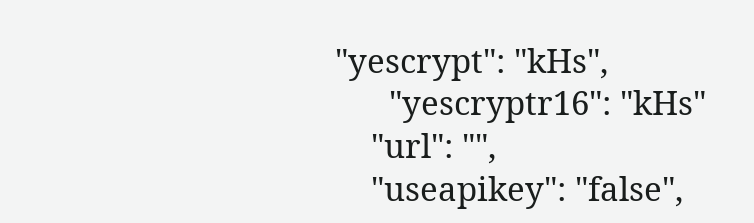"yescrypt": "kHs",
      "yescryptr16": "kHs"
    "url": "",
    "useapikey": "false",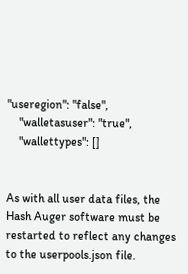"useregion": "false",
    "walletasuser": "true",
    "wallettypes": []


As with all user data files, the Hash Auger software must be restarted to reflect any changes to the userpools.json file.